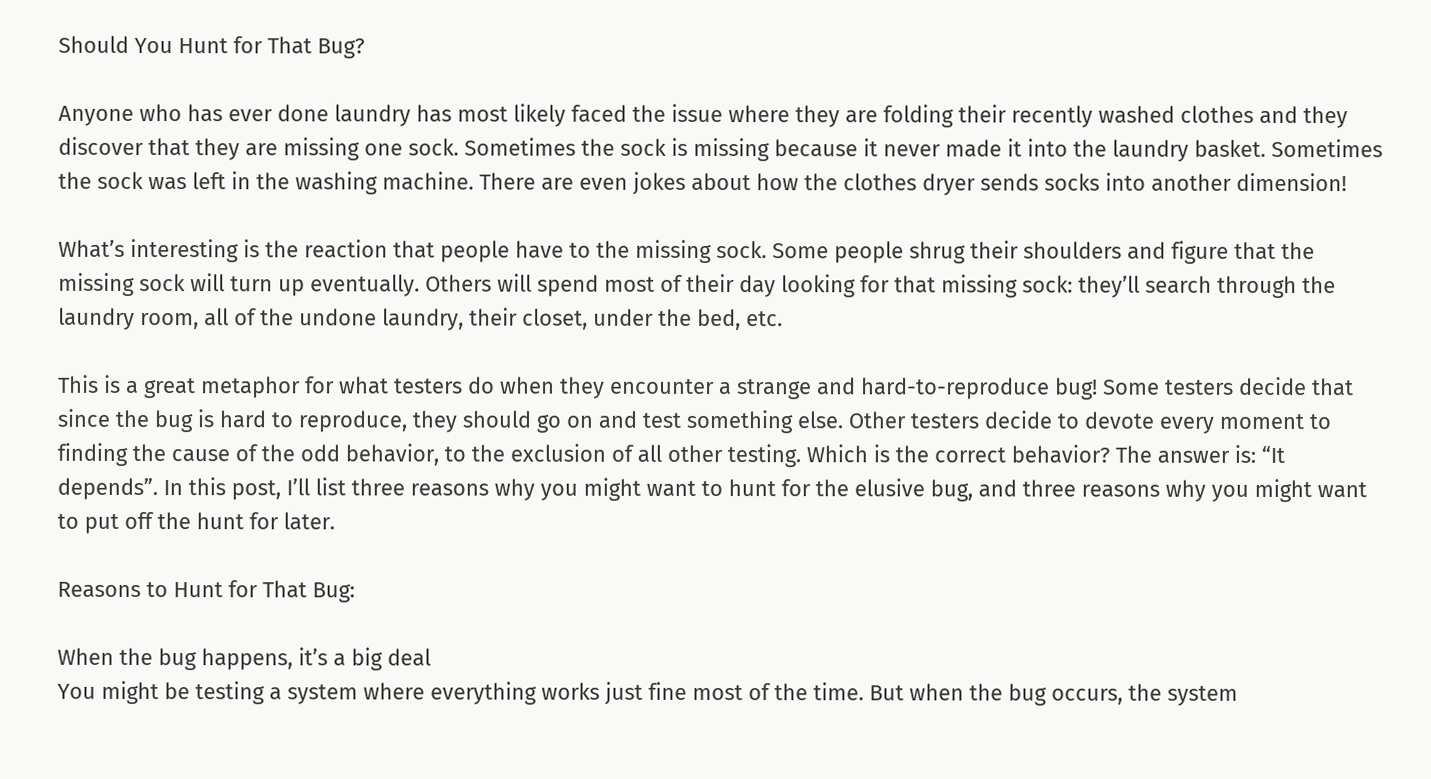Should You Hunt for That Bug?

Anyone who has ever done laundry has most likely faced the issue where they are folding their recently washed clothes and they discover that they are missing one sock. Sometimes the sock is missing because it never made it into the laundry basket. Sometimes the sock was left in the washing machine. There are even jokes about how the clothes dryer sends socks into another dimension!

What’s interesting is the reaction that people have to the missing sock. Some people shrug their shoulders and figure that the missing sock will turn up eventually. Others will spend most of their day looking for that missing sock: they’ll search through the laundry room, all of the undone laundry, their closet, under the bed, etc.

This is a great metaphor for what testers do when they encounter a strange and hard-to-reproduce bug! Some testers decide that since the bug is hard to reproduce, they should go on and test something else. Other testers decide to devote every moment to finding the cause of the odd behavior, to the exclusion of all other testing. Which is the correct behavior? The answer is: “It depends”. In this post, I’ll list three reasons why you might want to hunt for the elusive bug, and three reasons why you might want to put off the hunt for later.

Reasons to Hunt for That Bug:

When the bug happens, it’s a big deal
You might be testing a system where everything works just fine most of the time. But when the bug occurs, the system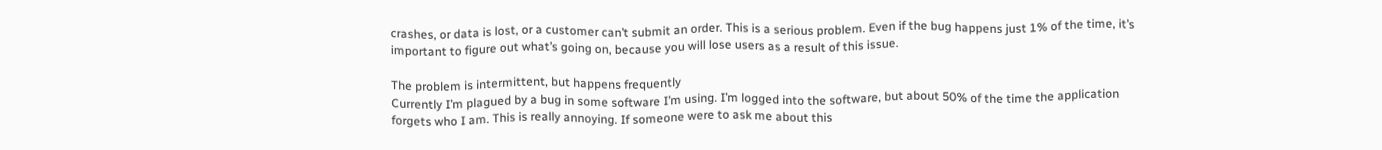crashes, or data is lost, or a customer can’t submit an order. This is a serious problem. Even if the bug happens just 1% of the time, it’s important to figure out what’s going on, because you will lose users as a result of this issue.

The problem is intermittent, but happens frequently
Currently I’m plagued by a bug in some software I’m using. I’m logged into the software, but about 50% of the time the application forgets who I am. This is really annoying. If someone were to ask me about this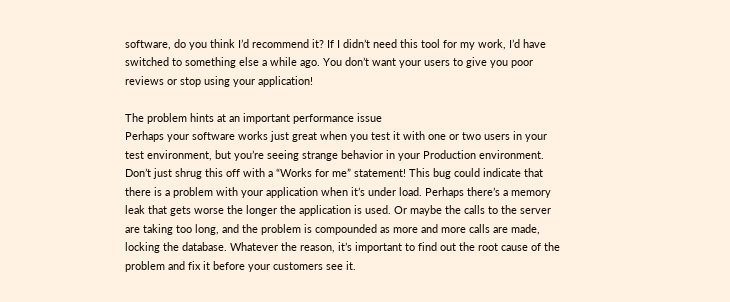software, do you think I’d recommend it? If I didn’t need this tool for my work, I’d have switched to something else a while ago. You don’t want your users to give you poor reviews or stop using your application!

The problem hints at an important performance issue
Perhaps your software works just great when you test it with one or two users in your test environment, but you’re seeing strange behavior in your Production environment. Don’t just shrug this off with a “Works for me” statement! This bug could indicate that there is a problem with your application when it’s under load. Perhaps there’s a memory leak that gets worse the longer the application is used. Or maybe the calls to the server are taking too long, and the problem is compounded as more and more calls are made, locking the database. Whatever the reason, it’s important to find out the root cause of the problem and fix it before your customers see it.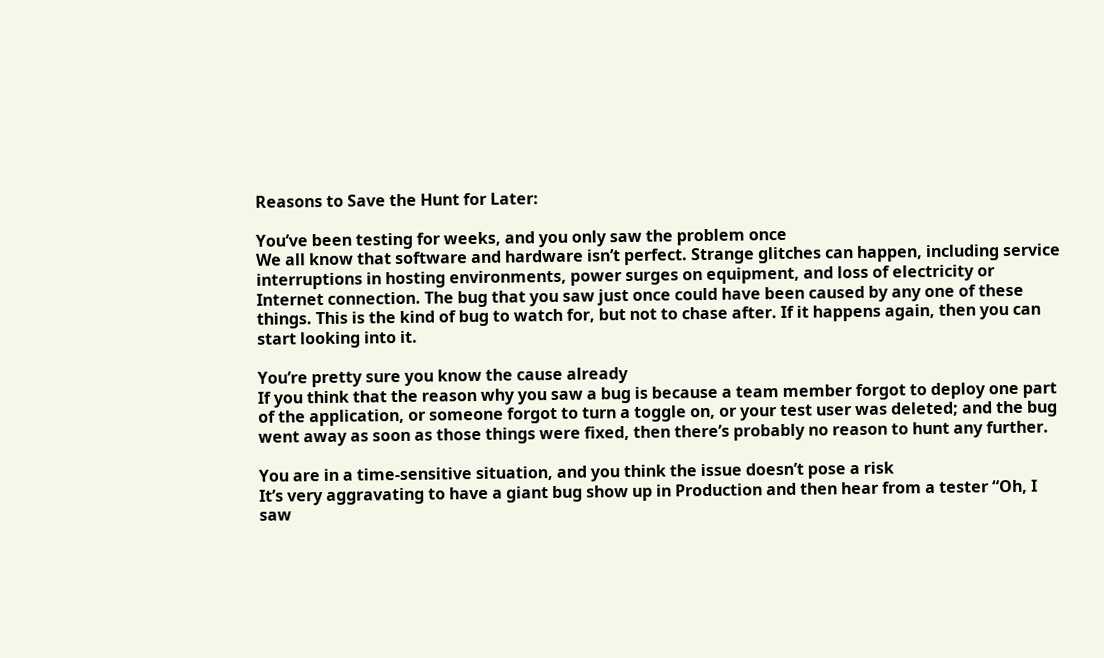Reasons to Save the Hunt for Later:

You’ve been testing for weeks, and you only saw the problem once
We all know that software and hardware isn’t perfect. Strange glitches can happen, including service interruptions in hosting environments, power surges on equipment, and loss of electricity or Internet connection. The bug that you saw just once could have been caused by any one of these things. This is the kind of bug to watch for, but not to chase after. If it happens again, then you can start looking into it.

You’re pretty sure you know the cause already
If you think that the reason why you saw a bug is because a team member forgot to deploy one part of the application, or someone forgot to turn a toggle on, or your test user was deleted; and the bug went away as soon as those things were fixed, then there’s probably no reason to hunt any further.

You are in a time-sensitive situation, and you think the issue doesn’t pose a risk
It’s very aggravating to have a giant bug show up in Production and then hear from a tester “Oh, I saw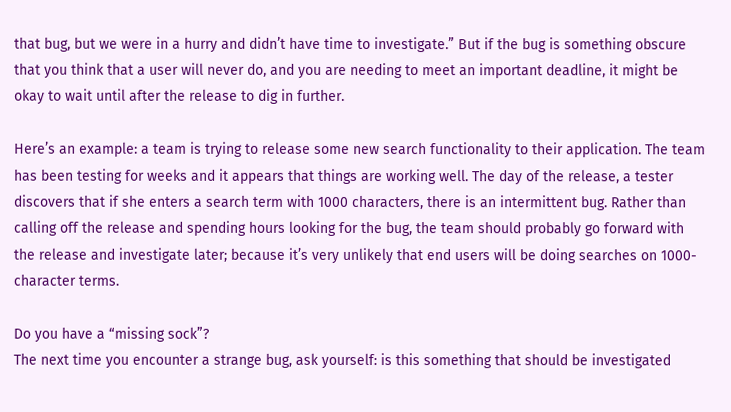that bug, but we were in a hurry and didn’t have time to investigate.” But if the bug is something obscure that you think that a user will never do, and you are needing to meet an important deadline, it might be okay to wait until after the release to dig in further.

Here’s an example: a team is trying to release some new search functionality to their application. The team has been testing for weeks and it appears that things are working well. The day of the release, a tester discovers that if she enters a search term with 1000 characters, there is an intermittent bug. Rather than calling off the release and spending hours looking for the bug, the team should probably go forward with the release and investigate later; because it’s very unlikely that end users will be doing searches on 1000-character terms.

Do you have a “missing sock”?
The next time you encounter a strange bug, ask yourself: is this something that should be investigated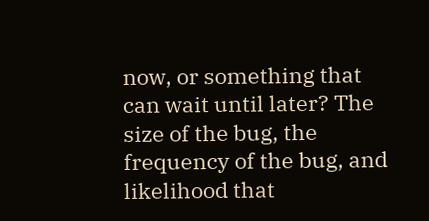now, or something that can wait until later? The size of the bug, the frequency of the bug, and likelihood that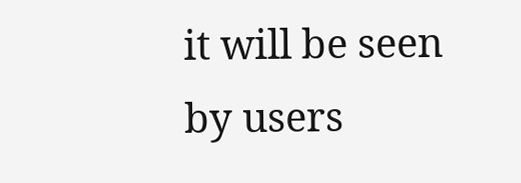it will be seen by users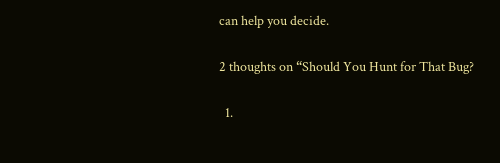can help you decide.

2 thoughts on “Should You Hunt for That Bug?

  1.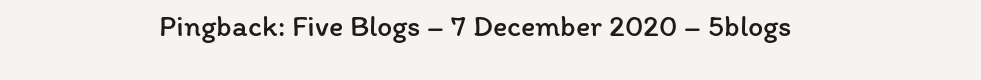Pingback: Five Blogs – 7 December 2020 – 5blogs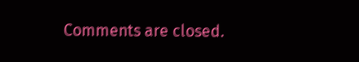Comments are closed.